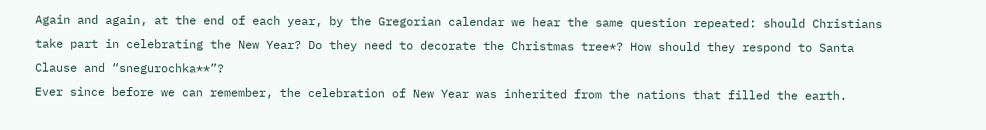Again and again, at the end of each year, by the Gregorian calendar we hear the same question repeated: should Christians take part in celebrating the New Year? Do they need to decorate the Christmas tree*? How should they respond to Santa Clause and “snegurochka**”?
Ever since before we can remember, the celebration of New Year was inherited from the nations that filled the earth.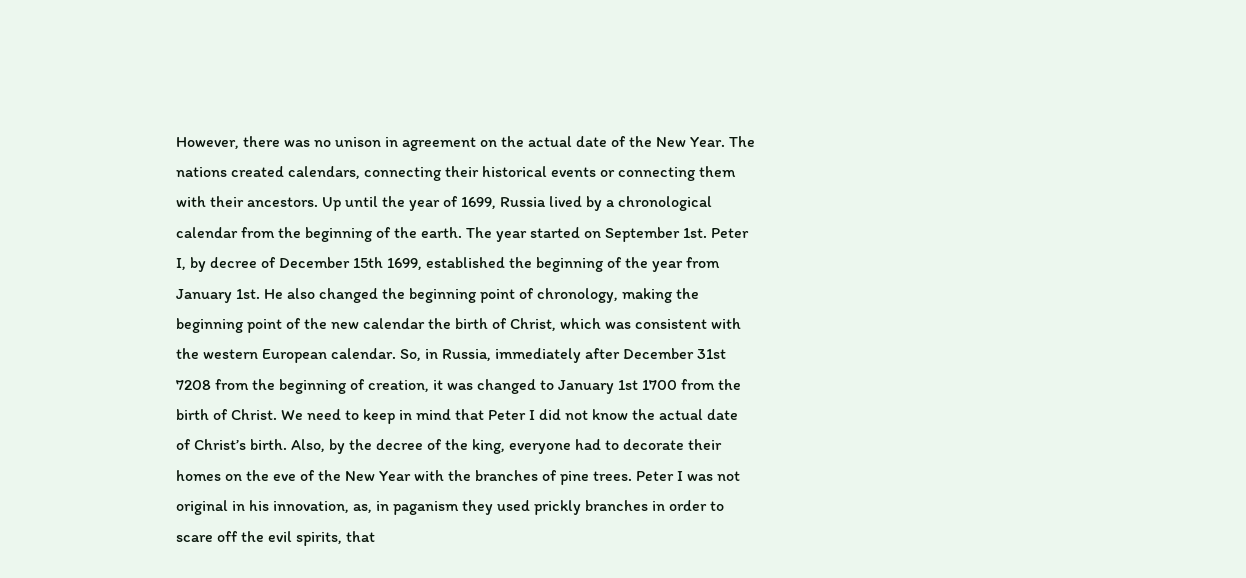However, there was no unison in agreement on the actual date of the New Year. The nations created calendars, connecting their historical events or connecting them with their ancestors. Up until the year of 1699, Russia lived by a chronological calendar from the beginning of the earth. The year started on September 1st. Peter I, by decree of December 15th 1699, established the beginning of the year from January 1st. He also changed the beginning point of chronology, making the beginning point of the new calendar the birth of Christ, which was consistent with the western European calendar. So, in Russia, immediately after December 31st 7208 from the beginning of creation, it was changed to January 1st 1700 from the birth of Christ. We need to keep in mind that Peter I did not know the actual date of Christ’s birth. Also, by the decree of the king, everyone had to decorate their homes on the eve of the New Year with the branches of pine trees. Peter I was not original in his innovation, as, in paganism they used prickly branches in order to scare off the evil spirits, that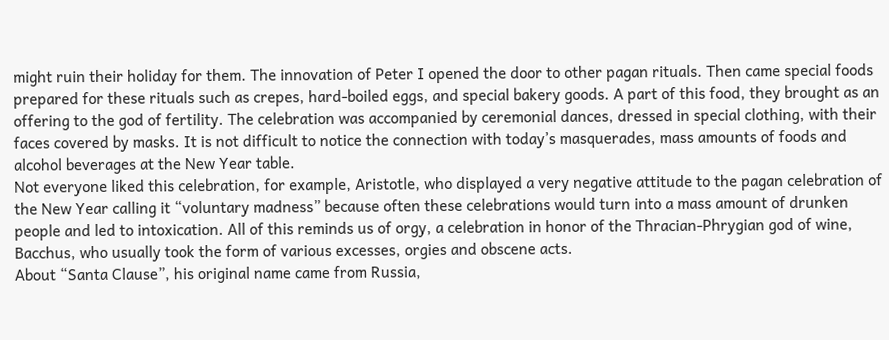might ruin their holiday for them. The innovation of Peter I opened the door to other pagan rituals. Then came special foods prepared for these rituals such as crepes, hard-boiled eggs, and special bakery goods. A part of this food, they brought as an offering to the god of fertility. The celebration was accompanied by ceremonial dances, dressed in special clothing, with their faces covered by masks. It is not difficult to notice the connection with today’s masquerades, mass amounts of foods and alcohol beverages at the New Year table.
Not everyone liked this celebration, for example, Aristotle, who displayed a very negative attitude to the pagan celebration of the New Year calling it “voluntary madness” because often these celebrations would turn into a mass amount of drunken people and led to intoxication. All of this reminds us of orgy, a celebration in honor of the Thracian-Phrygian god of wine, Bacchus, who usually took the form of various excesses, orgies and obscene acts.
About “Santa Clause”, his original name came from Russia,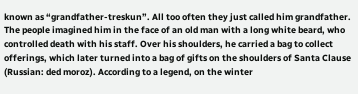known as “grandfather-treskun”. All too often they just called him grandfather. The people imagined him in the face of an old man with a long white beard, who controlled death with his staff. Over his shoulders, he carried a bag to collect offerings, which later turned into a bag of gifts on the shoulders of Santa Clause (Russian: ded moroz). According to a legend, on the winter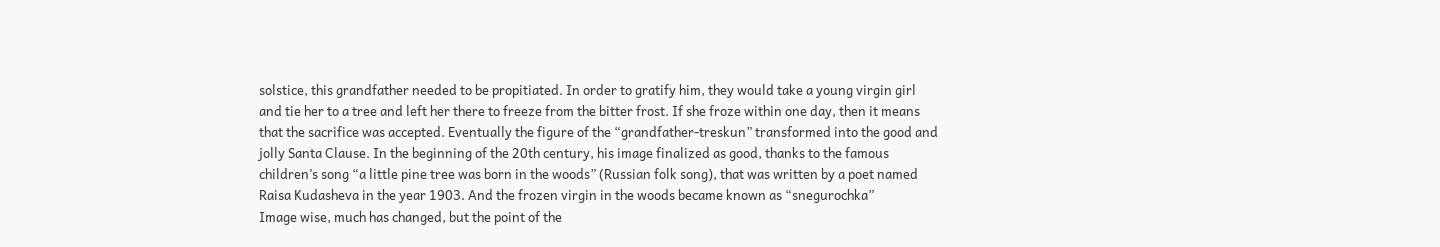solstice, this grandfather needed to be propitiated. In order to gratify him, they would take a young virgin girl and tie her to a tree and left her there to freeze from the bitter frost. If she froze within one day, then it means that the sacrifice was accepted. Eventually the figure of the “grandfather-treskun” transformed into the good and jolly Santa Clause. In the beginning of the 20th century, his image finalized as good, thanks to the famous children’s song “a little pine tree was born in the woods” (Russian folk song), that was written by a poet named Raisa Kudasheva in the year 1903. And the frozen virgin in the woods became known as “snegurochka”
Image wise, much has changed, but the point of the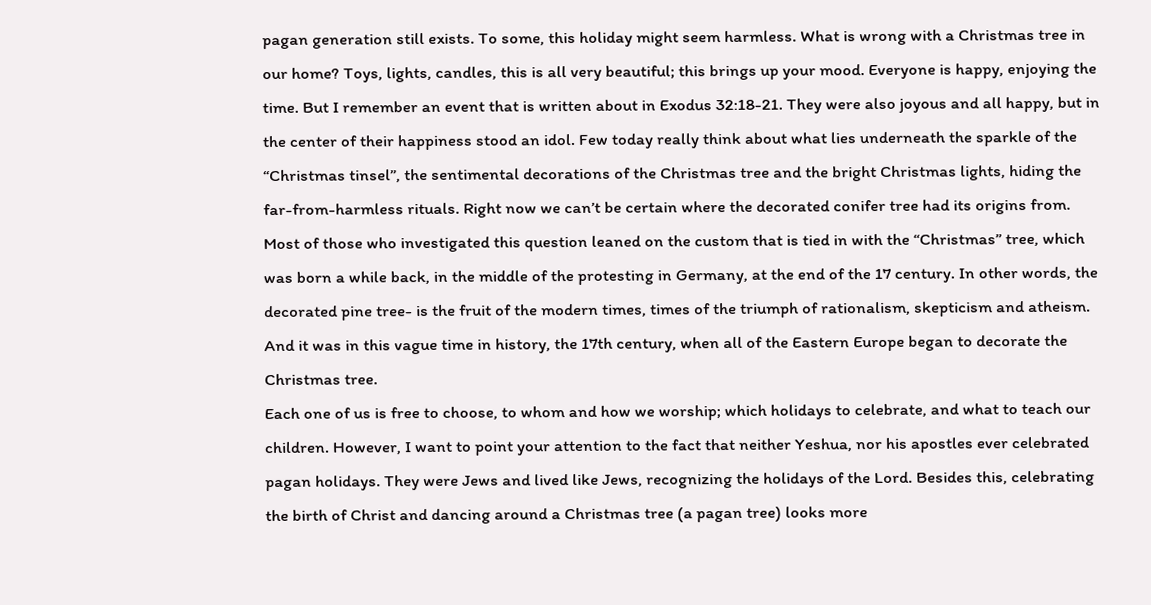pagan generation still exists. To some, this holiday might seem harmless. What is wrong with a Christmas tree in our home? Toys, lights, candles, this is all very beautiful; this brings up your mood. Everyone is happy, enjoying the time. But I remember an event that is written about in Exodus 32:18-21. They were also joyous and all happy, but in the center of their happiness stood an idol. Few today really think about what lies underneath the sparkle of the “Christmas tinsel”, the sentimental decorations of the Christmas tree and the bright Christmas lights, hiding the far-from-harmless rituals. Right now we can’t be certain where the decorated conifer tree had its origins from. Most of those who investigated this question leaned on the custom that is tied in with the “Christmas” tree, which was born a while back, in the middle of the protesting in Germany, at the end of the 17 century. In other words, the decorated pine tree- is the fruit of the modern times, times of the triumph of rationalism, skepticism and atheism. And it was in this vague time in history, the 17th century, when all of the Eastern Europe began to decorate the Christmas tree.
Each one of us is free to choose, to whom and how we worship; which holidays to celebrate, and what to teach our children. However, I want to point your attention to the fact that neither Yeshua, nor his apostles ever celebrated pagan holidays. They were Jews and lived like Jews, recognizing the holidays of the Lord. Besides this, celebrating the birth of Christ and dancing around a Christmas tree (a pagan tree) looks more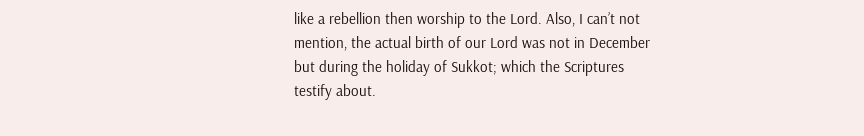like a rebellion then worship to the Lord. Also, I can’t not mention, the actual birth of our Lord was not in December but during the holiday of Sukkot; which the Scriptures testify about.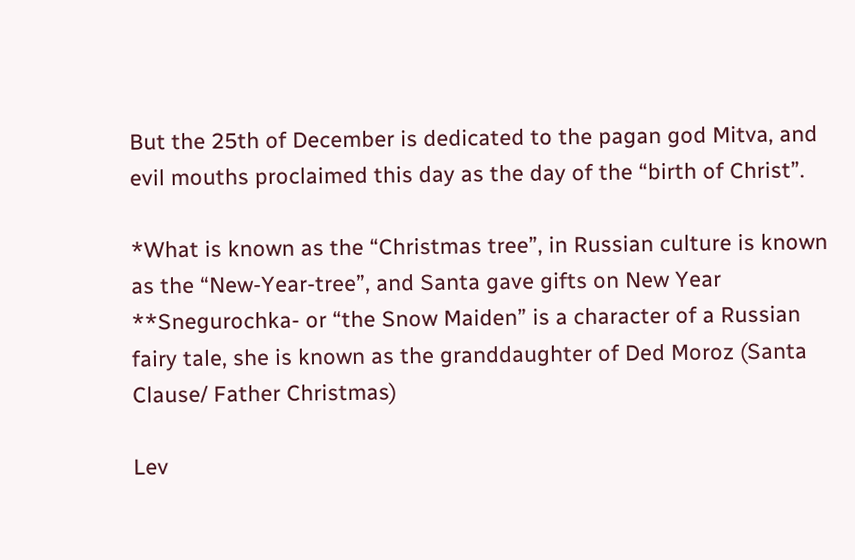But the 25th of December is dedicated to the pagan god Mitva, and evil mouths proclaimed this day as the day of the “birth of Christ”.

*What is known as the “Christmas tree”, in Russian culture is known as the “New-Year-tree”, and Santa gave gifts on New Year
**Snegurochka- or “the Snow Maiden” is a character of a Russian fairy tale, she is known as the granddaughter of Ded Moroz (Santa Clause/ Father Christmas)

Lev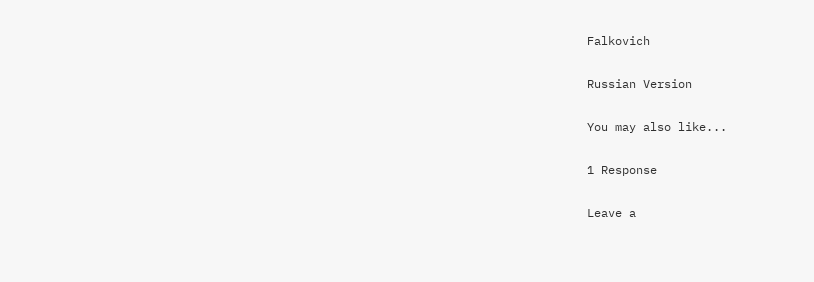Falkovich

Russian Version

You may also like...

1 Response

Leave a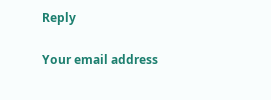Reply

Your email address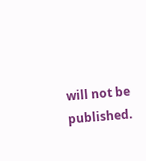will not be published.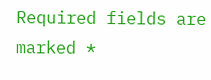Required fields are marked *